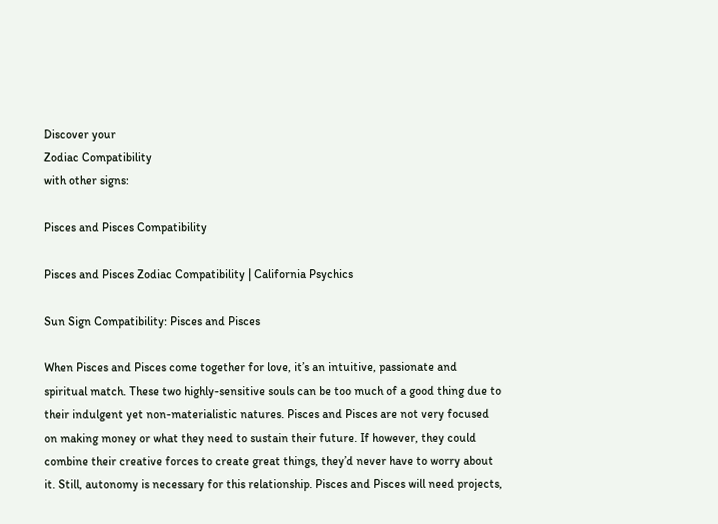Discover your
Zodiac Compatibility
with other signs:

Pisces and Pisces Compatibility

Pisces and Pisces Zodiac Compatibility | California Psychics

Sun Sign Compatibility: Pisces and Pisces

When Pisces and Pisces come together for love, it’s an intuitive, passionate and spiritual match. These two highly-sensitive souls can be too much of a good thing due to their indulgent yet non-materialistic natures. Pisces and Pisces are not very focused on making money or what they need to sustain their future. If however, they could combine their creative forces to create great things, they’d never have to worry about it. Still, autonomy is necessary for this relationship. Pisces and Pisces will need projects,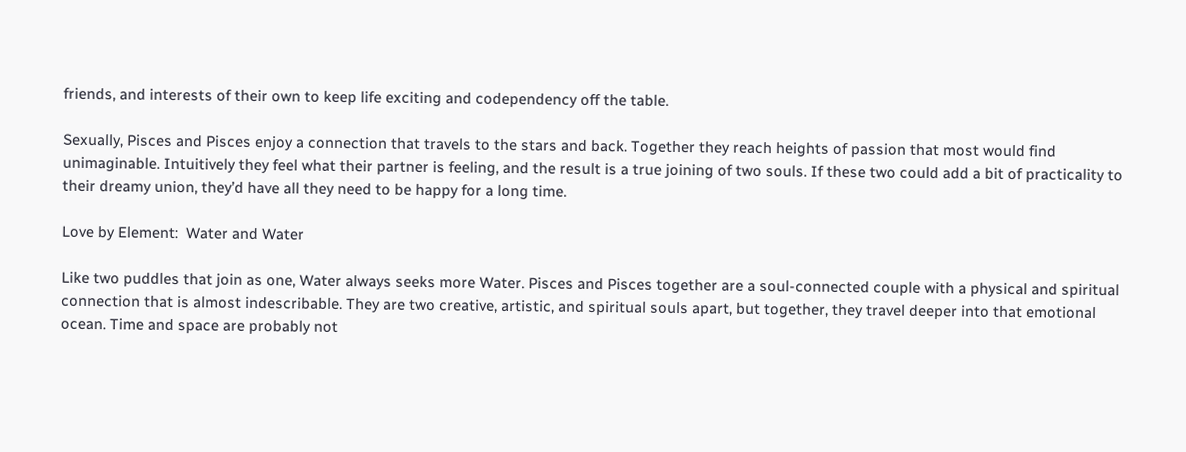friends, and interests of their own to keep life exciting and codependency off the table.

Sexually, Pisces and Pisces enjoy a connection that travels to the stars and back. Together they reach heights of passion that most would find unimaginable. Intuitively they feel what their partner is feeling, and the result is a true joining of two souls. If these two could add a bit of practicality to their dreamy union, they’d have all they need to be happy for a long time.

Love by Element:  Water and Water

Like two puddles that join as one, Water always seeks more Water. Pisces and Pisces together are a soul-connected couple with a physical and spiritual connection that is almost indescribable. They are two creative, artistic, and spiritual souls apart, but together, they travel deeper into that emotional ocean. Time and space are probably not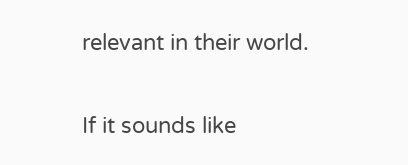relevant in their world.

If it sounds like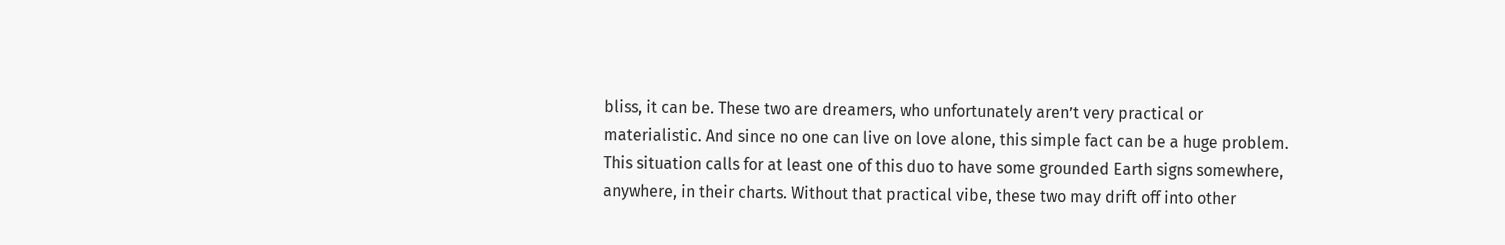bliss, it can be. These two are dreamers, who unfortunately aren’t very practical or materialistic. And since no one can live on love alone, this simple fact can be a huge problem. This situation calls for at least one of this duo to have some grounded Earth signs somewhere, anywhere, in their charts. Without that practical vibe, these two may drift off into other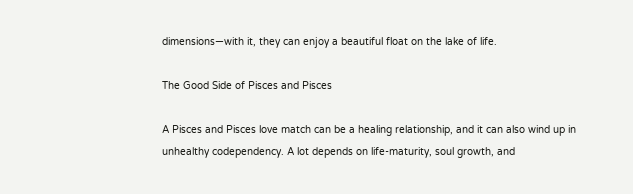dimensions—with it, they can enjoy a beautiful float on the lake of life.

The Good Side of Pisces and Pisces

A Pisces and Pisces love match can be a healing relationship, and it can also wind up in unhealthy codependency. A lot depends on life-maturity, soul growth, and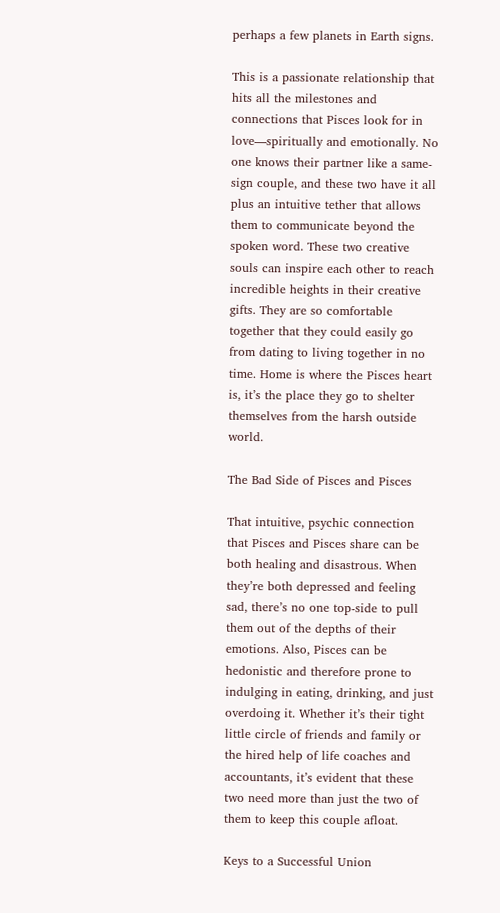perhaps a few planets in Earth signs.

This is a passionate relationship that hits all the milestones and connections that Pisces look for in love—spiritually and emotionally. No one knows their partner like a same-sign couple, and these two have it all plus an intuitive tether that allows them to communicate beyond the spoken word. These two creative souls can inspire each other to reach incredible heights in their creative gifts. They are so comfortable together that they could easily go from dating to living together in no time. Home is where the Pisces heart is, it’s the place they go to shelter themselves from the harsh outside world.

The Bad Side of Pisces and Pisces

That intuitive, psychic connection that Pisces and Pisces share can be both healing and disastrous. When they’re both depressed and feeling sad, there’s no one top-side to pull them out of the depths of their emotions. Also, Pisces can be hedonistic and therefore prone to indulging in eating, drinking, and just overdoing it. Whether it’s their tight little circle of friends and family or the hired help of life coaches and accountants, it’s evident that these two need more than just the two of them to keep this couple afloat.

Keys to a Successful Union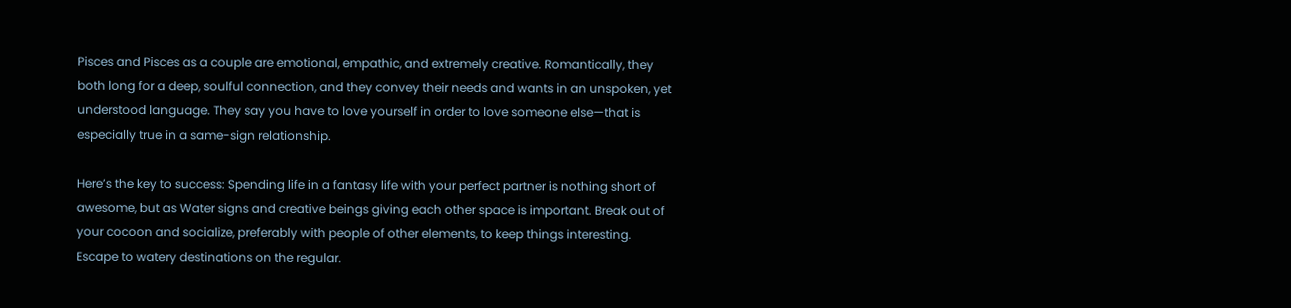Pisces and Pisces as a couple are emotional, empathic, and extremely creative. Romantically, they both long for a deep, soulful connection, and they convey their needs and wants in an unspoken, yet understood language. They say you have to love yourself in order to love someone else—that is especially true in a same-sign relationship.

Here’s the key to success: Spending life in a fantasy life with your perfect partner is nothing short of awesome, but as Water signs and creative beings giving each other space is important. Break out of your cocoon and socialize, preferably with people of other elements, to keep things interesting. Escape to watery destinations on the regular.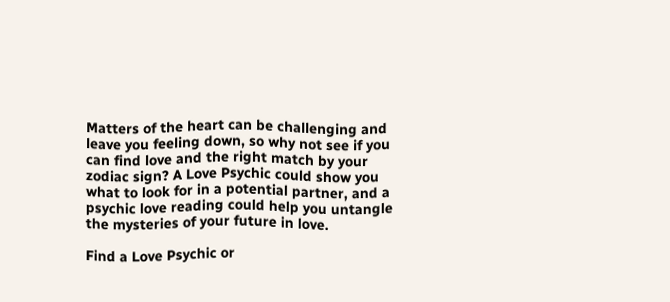Matters of the heart can be challenging and leave you feeling down, so why not see if you can find love and the right match by your zodiac sign? A Love Psychic could show you what to look for in a potential partner, and a psychic love reading could help you untangle the mysteries of your future in love.

Find a Love Psychic or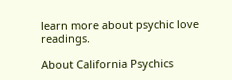learn more about psychic love readings.

About California Psychics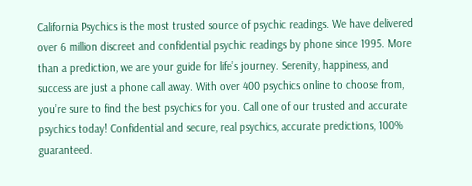California Psychics is the most trusted source of psychic readings. We have delivered over 6 million discreet and confidential psychic readings by phone since 1995. More than a prediction, we are your guide for life’s journey. Serenity, happiness, and success are just a phone call away. With over 400 psychics online to choose from, you’re sure to find the best psychics for you. Call one of our trusted and accurate psychics today! Confidential and secure, real psychics, accurate predictions, 100% guaranteed.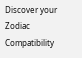Discover your Zodiac Compatibility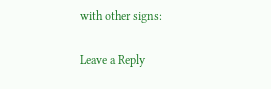with other signs:

Leave a Reply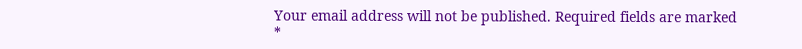Your email address will not be published. Required fields are marked *